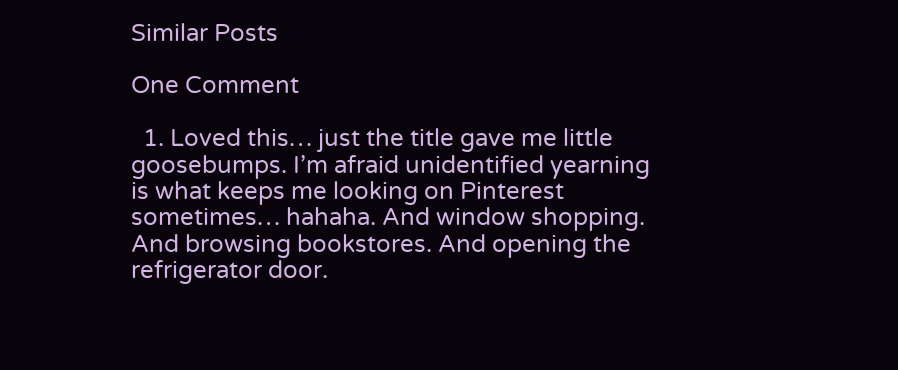Similar Posts

One Comment

  1. Loved this… just the title gave me little goosebumps. I’m afraid unidentified yearning is what keeps me looking on Pinterest sometimes… hahaha. And window shopping. And browsing bookstores. And opening the refrigerator door.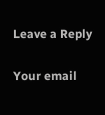Leave a Reply

Your email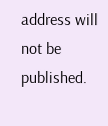address will not be published.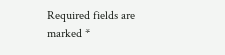Required fields are marked *